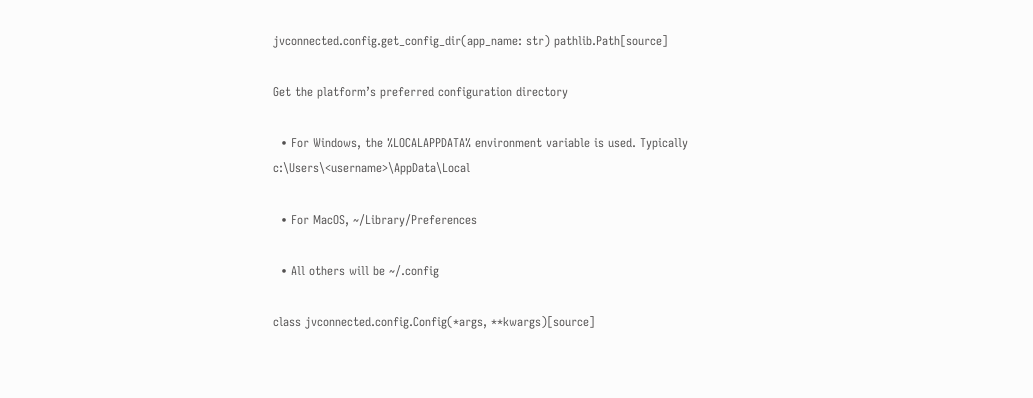jvconnected.config.get_config_dir(app_name: str) pathlib.Path[source]

Get the platform’s preferred configuration directory

  • For Windows, the %LOCALAPPDATA% environment variable is used. Typically c:\Users\<username>\AppData\Local

  • For MacOS, ~/Library/Preferences

  • All others will be ~/.config

class jvconnected.config.Config(*args, **kwargs)[source]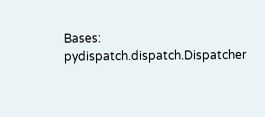Bases: pydispatch.dispatch.Dispatcher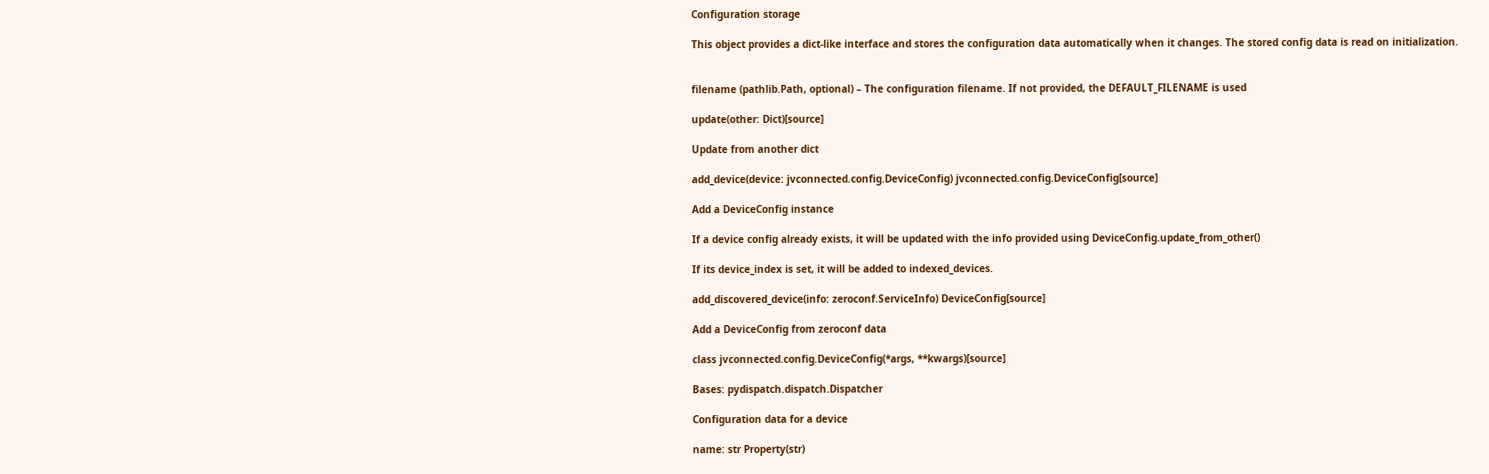Configuration storage

This object provides a dict-like interface and stores the configuration data automatically when it changes. The stored config data is read on initialization.


filename (pathlib.Path, optional) – The configuration filename. If not provided, the DEFAULT_FILENAME is used

update(other: Dict)[source]

Update from another dict

add_device(device: jvconnected.config.DeviceConfig) jvconnected.config.DeviceConfig[source]

Add a DeviceConfig instance

If a device config already exists, it will be updated with the info provided using DeviceConfig.update_from_other()

If its device_index is set, it will be added to indexed_devices.

add_discovered_device(info: zeroconf.ServiceInfo) DeviceConfig[source]

Add a DeviceConfig from zeroconf data

class jvconnected.config.DeviceConfig(*args, **kwargs)[source]

Bases: pydispatch.dispatch.Dispatcher

Configuration data for a device

name: str Property(str)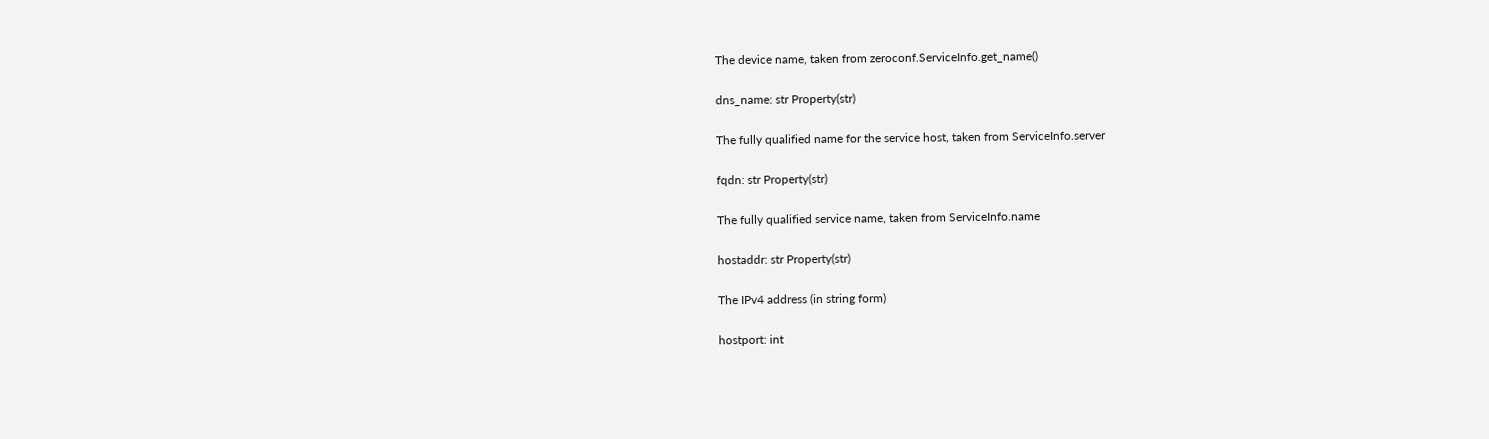The device name, taken from zeroconf.ServiceInfo.get_name()

dns_name: str Property(str)

The fully qualified name for the service host, taken from ServiceInfo.server

fqdn: str Property(str)

The fully qualified service name, taken from ServiceInfo.name

hostaddr: str Property(str)

The IPv4 address (in string form)

hostport: int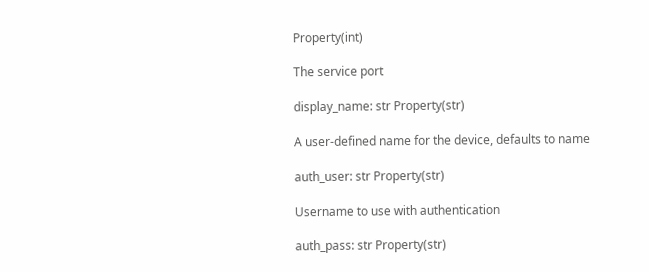Property(int)

The service port

display_name: str Property(str)

A user-defined name for the device, defaults to name

auth_user: str Property(str)

Username to use with authentication

auth_pass: str Property(str)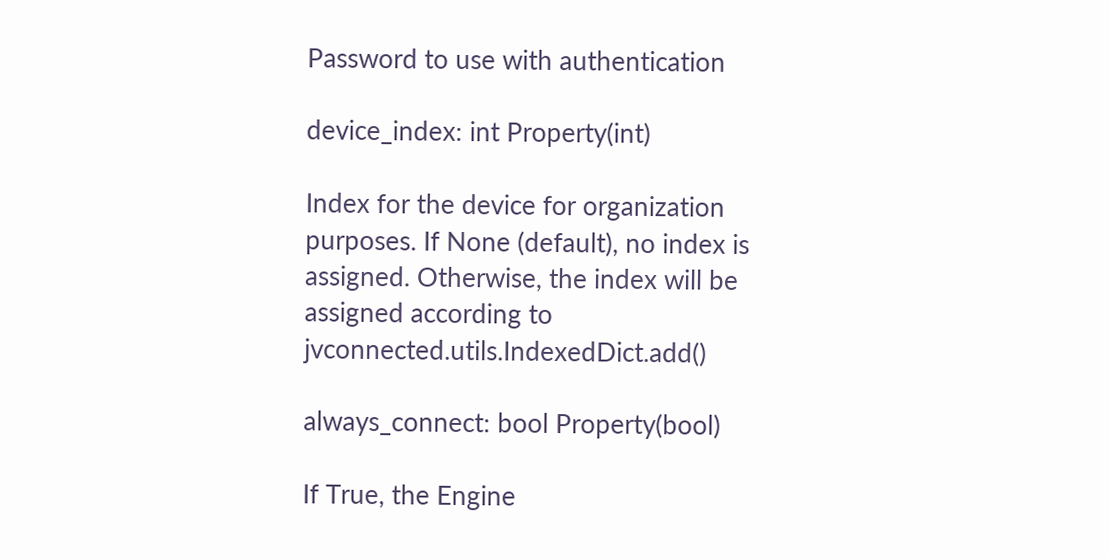Password to use with authentication

device_index: int Property(int)

Index for the device for organization purposes. If None (default), no index is assigned. Otherwise, the index will be assigned according to jvconnected.utils.IndexedDict.add()

always_connect: bool Property(bool)

If True, the Engine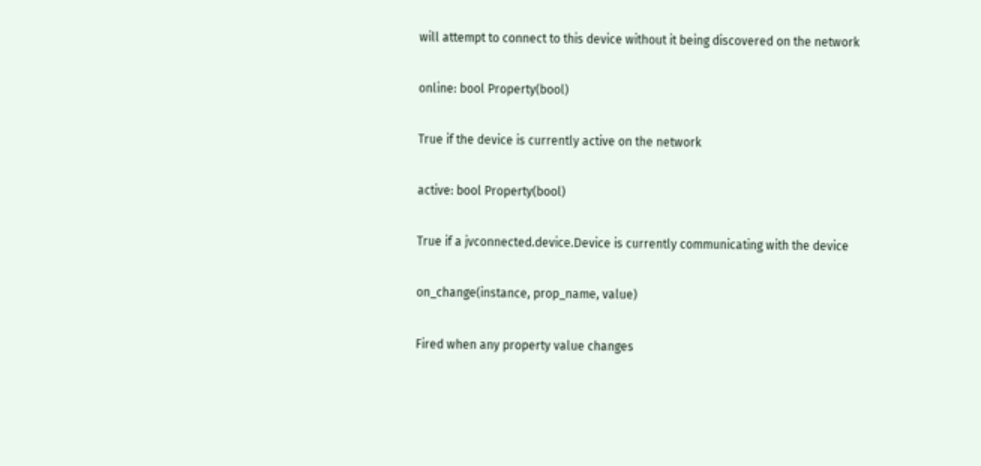will attempt to connect to this device without it being discovered on the network

online: bool Property(bool)

True if the device is currently active on the network

active: bool Property(bool)

True if a jvconnected.device.Device is currently communicating with the device

on_change(instance, prop_name, value)

Fired when any property value changes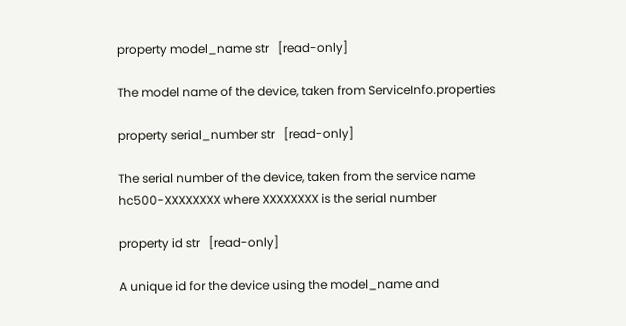property model_name str   [read-only]

The model name of the device, taken from ServiceInfo.properties

property serial_number str   [read-only]

The serial number of the device, taken from the service name hc500-XXXXXXXX where XXXXXXXX is the serial number

property id str   [read-only]

A unique id for the device using the model_name and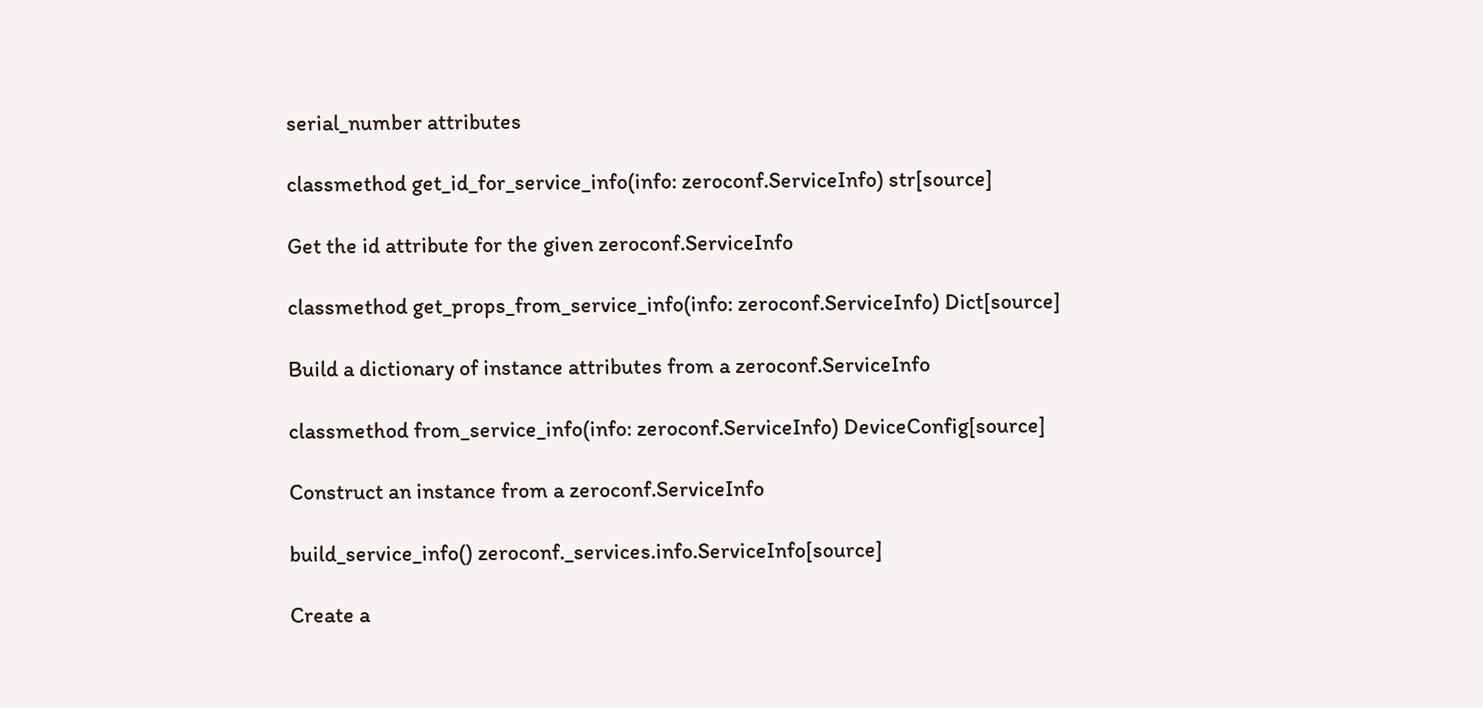serial_number attributes

classmethod get_id_for_service_info(info: zeroconf.ServiceInfo) str[source]

Get the id attribute for the given zeroconf.ServiceInfo

classmethod get_props_from_service_info(info: zeroconf.ServiceInfo) Dict[source]

Build a dictionary of instance attributes from a zeroconf.ServiceInfo

classmethod from_service_info(info: zeroconf.ServiceInfo) DeviceConfig[source]

Construct an instance from a zeroconf.ServiceInfo

build_service_info() zeroconf._services.info.ServiceInfo[source]

Create a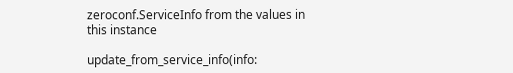zeroconf.ServiceInfo from the values in this instance

update_from_service_info(info: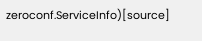zeroconf.ServiceInfo)[source]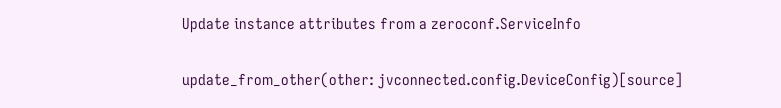Update instance attributes from a zeroconf.ServiceInfo

update_from_other(other: jvconnected.config.DeviceConfig)[source]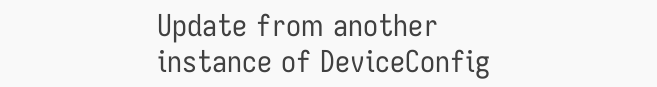Update from another instance of DeviceConfig